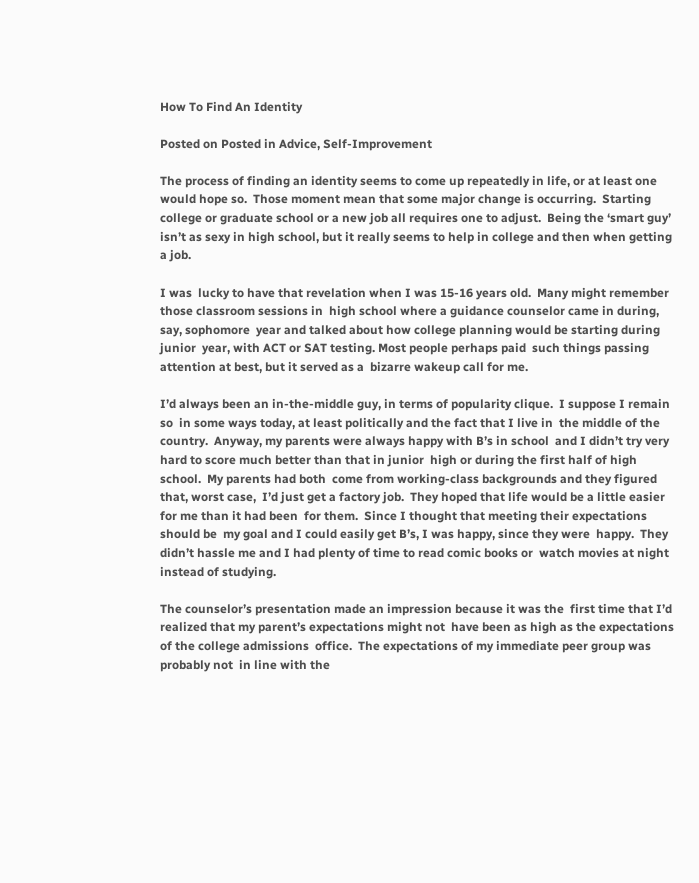How To Find An Identity

Posted on Posted in Advice, Self-Improvement

The process of finding an identity seems to come up repeatedly in life, or at least one would hope so.  Those moment mean that some major change is occurring.  Starting college or graduate school or a new job all requires one to adjust.  Being the ‘smart guy’ isn’t as sexy in high school, but it really seems to help in college and then when getting a job.

I was  lucky to have that revelation when I was 15-16 years old.  Many might remember those classroom sessions in  high school where a guidance counselor came in during, say, sophomore  year and talked about how college planning would be starting during junior  year, with ACT or SAT testing. Most people perhaps paid  such things passing attention at best, but it served as a  bizarre wakeup call for me.

I’d always been an in-the-middle guy, in terms of popularity clique.  I suppose I remain so  in some ways today, at least politically and the fact that I live in  the middle of the country.  Anyway, my parents were always happy with B’s in school  and I didn’t try very hard to score much better than that in junior  high or during the first half of high school.  My parents had both  come from working-class backgrounds and they figured that, worst case,  I’d just get a factory job.  They hoped that life would be a little easier for me than it had been  for them.  Since I thought that meeting their expectations should be  my goal and I could easily get B’s, I was happy, since they were  happy.  They didn’t hassle me and I had plenty of time to read comic books or  watch movies at night instead of studying.

The counselor’s presentation made an impression because it was the  first time that I’d realized that my parent’s expectations might not  have been as high as the expectations of the college admissions  office.  The expectations of my immediate peer group was probably not  in line with the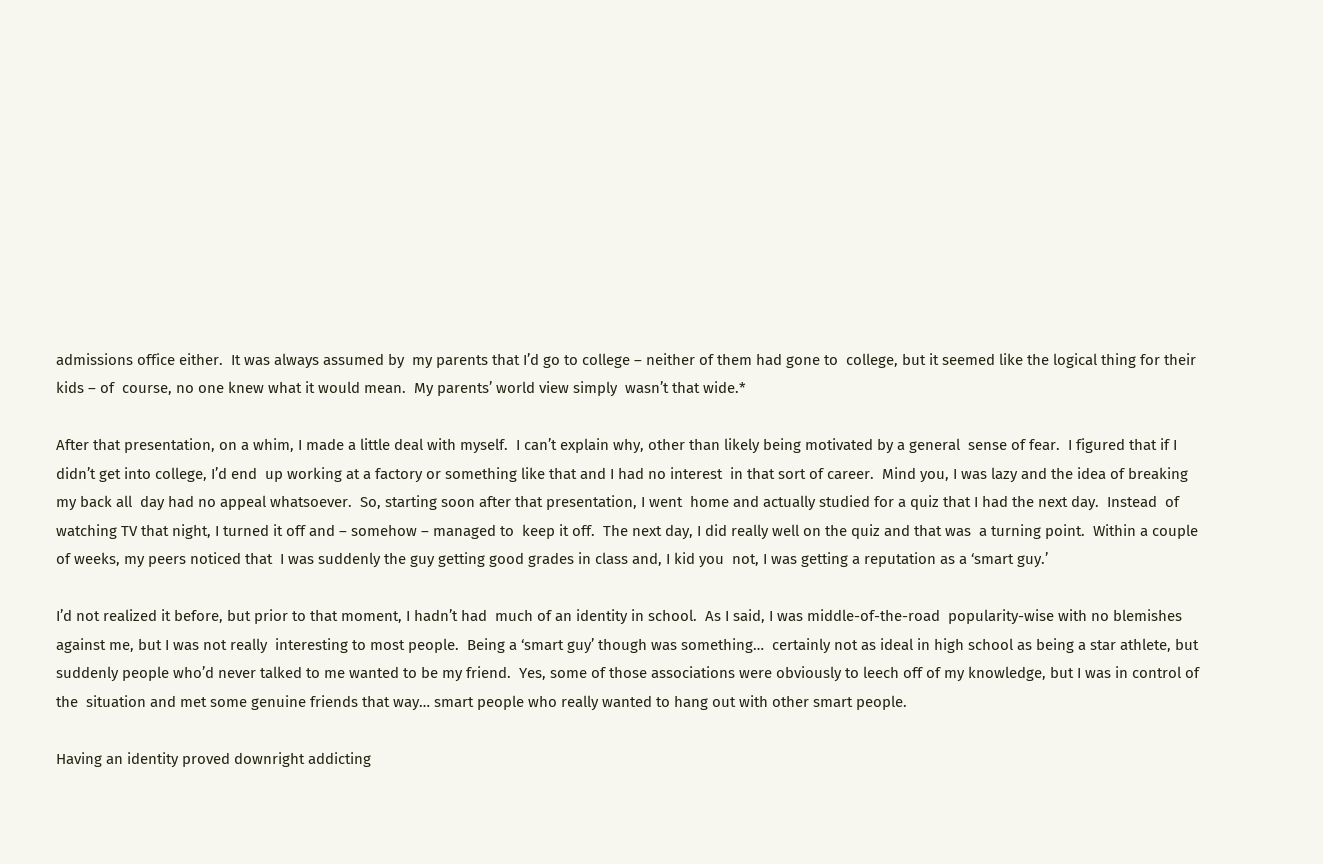admissions office either.  It was always assumed by  my parents that I’d go to college – neither of them had gone to  college, but it seemed like the logical thing for their kids – of  course, no one knew what it would mean.  My parents’ world view simply  wasn’t that wide.*

After that presentation, on a whim, I made a little deal with myself.  I can’t explain why, other than likely being motivated by a general  sense of fear.  I figured that if I didn’t get into college, I’d end  up working at a factory or something like that and I had no interest  in that sort of career.  Mind you, I was lazy and the idea of breaking my back all  day had no appeal whatsoever.  So, starting soon after that presentation, I went  home and actually studied for a quiz that I had the next day.  Instead  of watching TV that night, I turned it off and – somehow – managed to  keep it off.  The next day, I did really well on the quiz and that was  a turning point.  Within a couple of weeks, my peers noticed that  I was suddenly the guy getting good grades in class and, I kid you  not, I was getting a reputation as a ‘smart guy.’

I’d not realized it before, but prior to that moment, I hadn’t had  much of an identity in school.  As I said, I was middle-of-the-road  popularity-wise with no blemishes against me, but I was not really  interesting to most people.  Being a ‘smart guy’ though was something…  certainly not as ideal in high school as being a star athlete, but  suddenly people who’d never talked to me wanted to be my friend.  Yes, some of those associations were obviously to leech off of my knowledge, but I was in control of the  situation and met some genuine friends that way… smart people who really wanted to hang out with other smart people.

Having an identity proved downright addicting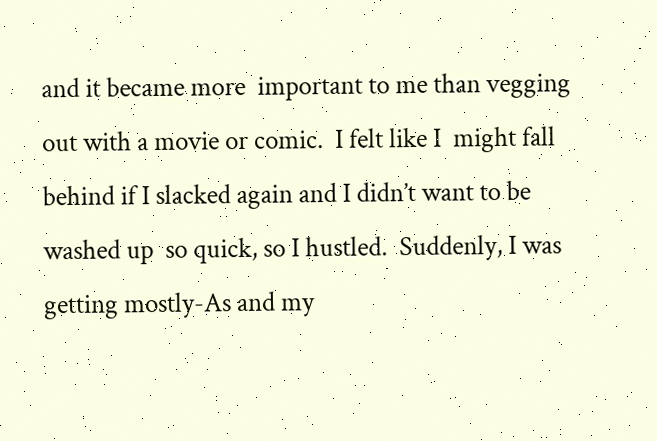and it became more  important to me than vegging out with a movie or comic.  I felt like I  might fall behind if I slacked again and I didn’t want to be washed up  so quick, so I hustled.  Suddenly, I was getting mostly-As and my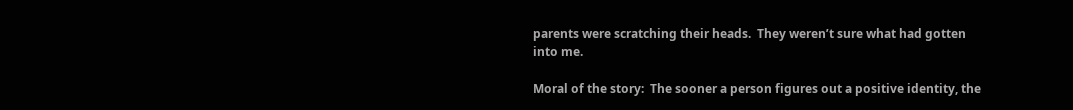parents were scratching their heads.  They weren’t sure what had gotten into me.

Moral of the story:  The sooner a person figures out a positive identity, the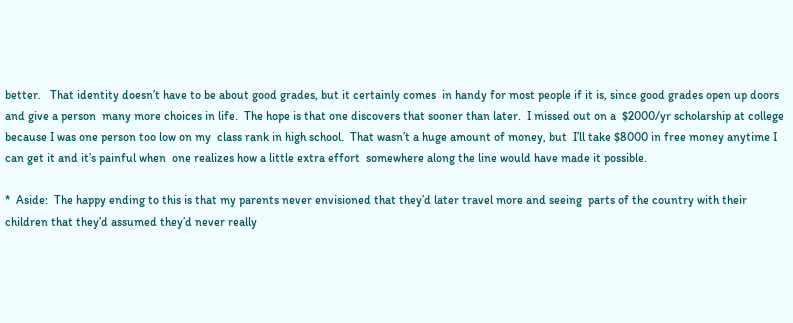better.   That identity doesn’t have to be about good grades, but it certainly comes  in handy for most people if it is, since good grades open up doors and give a person  many more choices in life.  The hope is that one discovers that sooner than later.  I missed out on a  $2000/yr scholarship at college because I was one person too low on my  class rank in high school.  That wasn’t a huge amount of money, but  I’ll take $8000 in free money anytime I can get it and it’s painful when  one realizes how a little extra effort  somewhere along the line would have made it possible.

*  Aside:  The happy ending to this is that my parents never envisioned that they’d later travel more and seeing  parts of the country with their children that they’d assumed they’d never really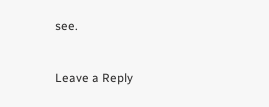see.


Leave a Reply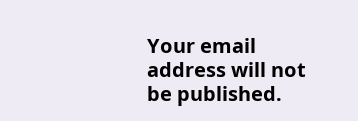Your email address will not be published.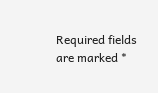Required fields are marked *